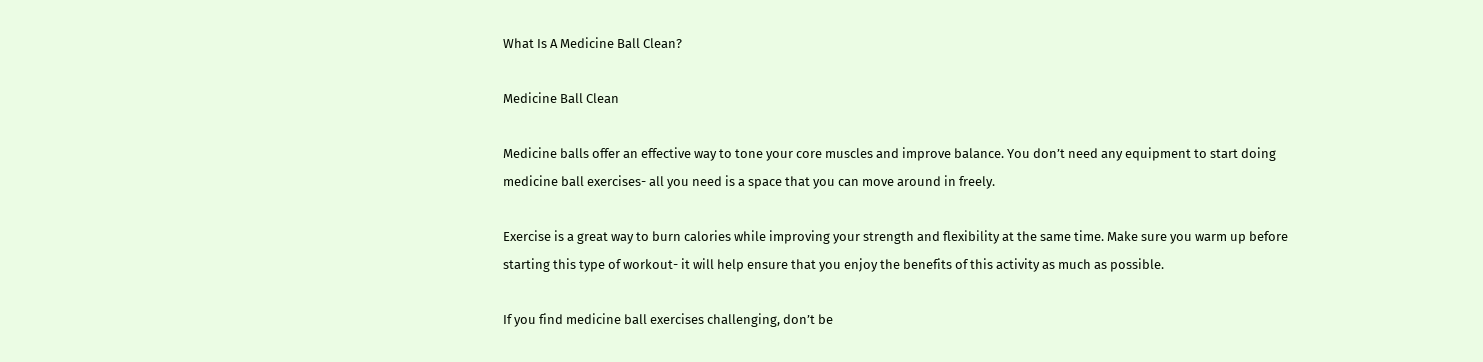What Is A Medicine Ball Clean?

Medicine Ball Clean

Medicine balls offer an effective way to tone your core muscles and improve balance. You don’t need any equipment to start doing medicine ball exercises- all you need is a space that you can move around in freely.

Exercise is a great way to burn calories while improving your strength and flexibility at the same time. Make sure you warm up before starting this type of workout- it will help ensure that you enjoy the benefits of this activity as much as possible.

If you find medicine ball exercises challenging, don’t be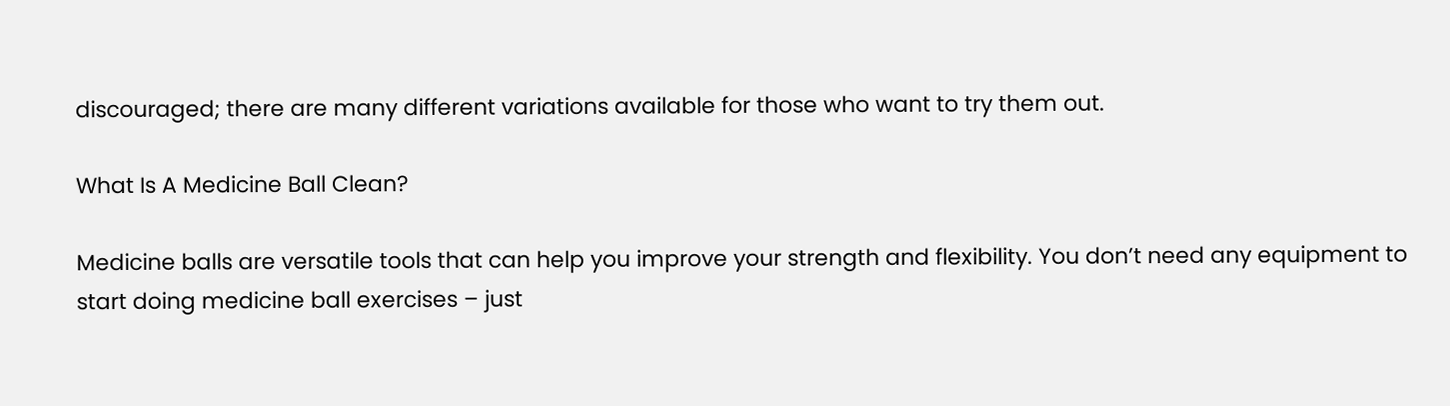discouraged; there are many different variations available for those who want to try them out.

What Is A Medicine Ball Clean?

Medicine balls are versatile tools that can help you improve your strength and flexibility. You don’t need any equipment to start doing medicine ball exercises – just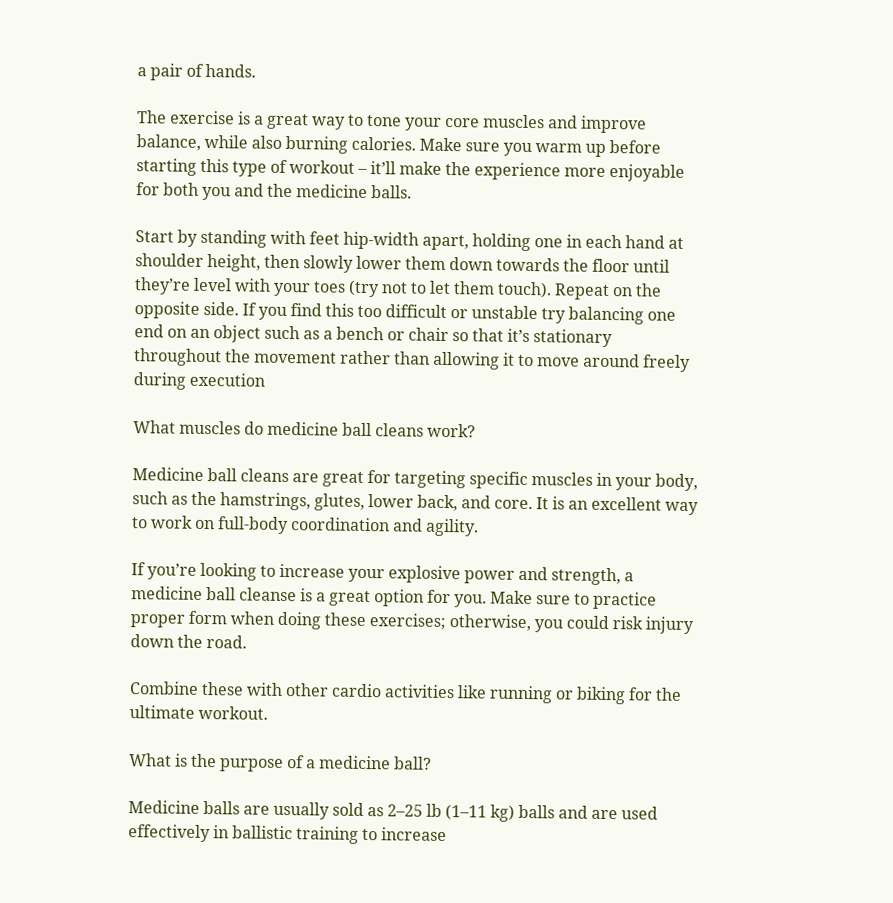a pair of hands.

The exercise is a great way to tone your core muscles and improve balance, while also burning calories. Make sure you warm up before starting this type of workout – it’ll make the experience more enjoyable for both you and the medicine balls.

Start by standing with feet hip-width apart, holding one in each hand at shoulder height, then slowly lower them down towards the floor until they’re level with your toes (try not to let them touch). Repeat on the opposite side. If you find this too difficult or unstable try balancing one end on an object such as a bench or chair so that it’s stationary throughout the movement rather than allowing it to move around freely during execution

What muscles do medicine ball cleans work?

Medicine ball cleans are great for targeting specific muscles in your body, such as the hamstrings, glutes, lower back, and core. It is an excellent way to work on full-body coordination and agility.

If you’re looking to increase your explosive power and strength, a medicine ball cleanse is a great option for you. Make sure to practice proper form when doing these exercises; otherwise, you could risk injury down the road.

Combine these with other cardio activities like running or biking for the ultimate workout.

What is the purpose of a medicine ball?

Medicine balls are usually sold as 2–25 lb (1–11 kg) balls and are used effectively in ballistic training to increase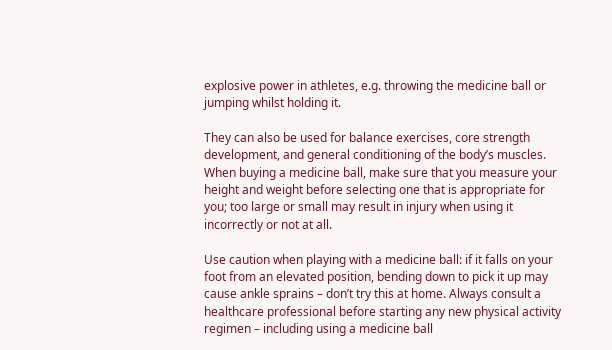explosive power in athletes, e.g. throwing the medicine ball or jumping whilst holding it.

They can also be used for balance exercises, core strength development, and general conditioning of the body’s muscles. When buying a medicine ball, make sure that you measure your height and weight before selecting one that is appropriate for you; too large or small may result in injury when using it incorrectly or not at all.

Use caution when playing with a medicine ball: if it falls on your foot from an elevated position, bending down to pick it up may cause ankle sprains – don’t try this at home. Always consult a healthcare professional before starting any new physical activity regimen – including using a medicine ball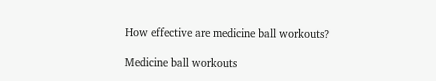How effective are medicine ball workouts?

Medicine ball workouts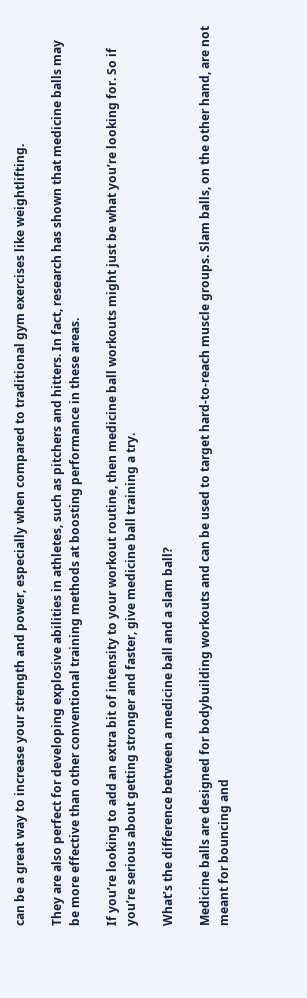can be a great way to increase your strength and power, especially when compared to traditional gym exercises like weightlifting.

They are also perfect for developing explosive abilities in athletes, such as pitchers and hitters. In fact, research has shown that medicine balls may be more effective than other conventional training methods at boosting performance in these areas.

If you’re looking to add an extra bit of intensity to your workout routine, then medicine ball workouts might just be what you’re looking for. So if you’re serious about getting stronger and faster, give medicine ball training a try.

What’s the difference between a medicine ball and a slam ball?

Medicine balls are designed for bodybuilding workouts and can be used to target hard-to-reach muscle groups. Slam balls, on the other hand, are not meant for bouncing and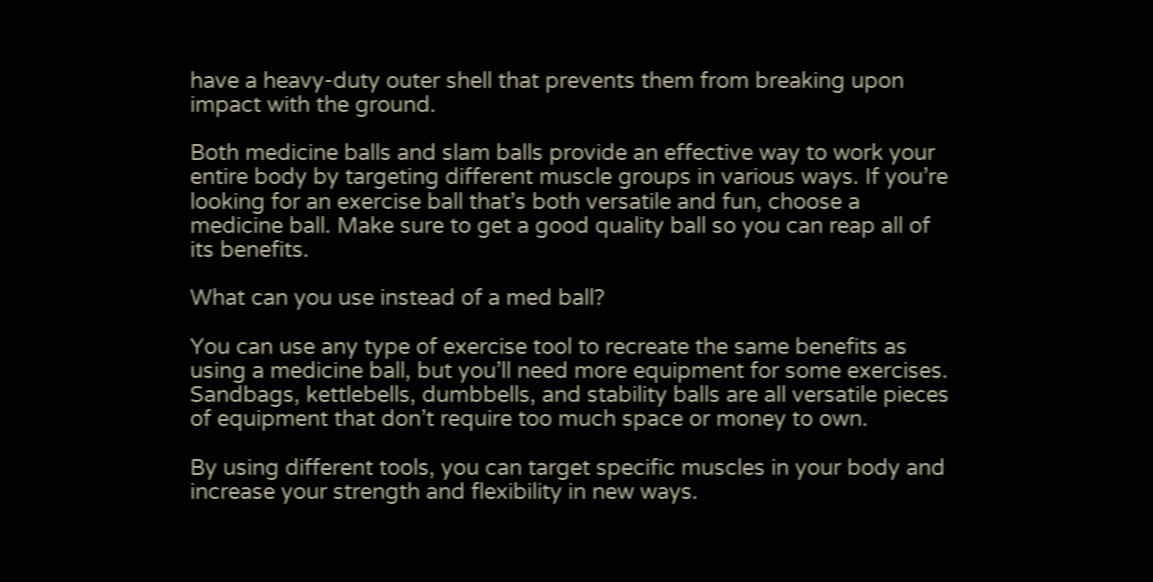have a heavy-duty outer shell that prevents them from breaking upon impact with the ground.

Both medicine balls and slam balls provide an effective way to work your entire body by targeting different muscle groups in various ways. If you’re looking for an exercise ball that’s both versatile and fun, choose a medicine ball. Make sure to get a good quality ball so you can reap all of its benefits.

What can you use instead of a med ball?

You can use any type of exercise tool to recreate the same benefits as using a medicine ball, but you’ll need more equipment for some exercises. Sandbags, kettlebells, dumbbells, and stability balls are all versatile pieces of equipment that don’t require too much space or money to own.

By using different tools, you can target specific muscles in your body and increase your strength and flexibility in new ways.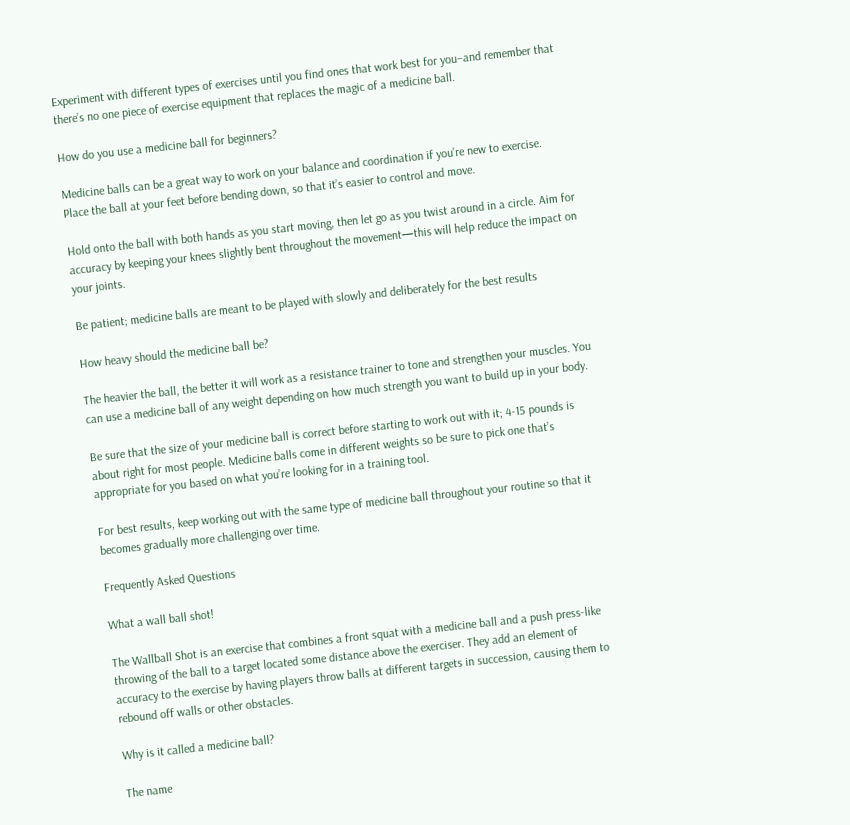Experiment with different types of exercises until you find ones that work best for you–and remember that there’s no one piece of exercise equipment that replaces the magic of a medicine ball.

How do you use a medicine ball for beginners?

Medicine balls can be a great way to work on your balance and coordination if you’re new to exercise. Place the ball at your feet before bending down, so that it’s easier to control and move.

Hold onto the ball with both hands as you start moving, then let go as you twist around in a circle. Aim for accuracy by keeping your knees slightly bent throughout the movement—this will help reduce the impact on your joints.

Be patient; medicine balls are meant to be played with slowly and deliberately for the best results

How heavy should the medicine ball be?

The heavier the ball, the better it will work as a resistance trainer to tone and strengthen your muscles. You can use a medicine ball of any weight depending on how much strength you want to build up in your body.

Be sure that the size of your medicine ball is correct before starting to work out with it; 4-15 pounds is about right for most people. Medicine balls come in different weights so be sure to pick one that’s appropriate for you based on what you’re looking for in a training tool.

For best results, keep working out with the same type of medicine ball throughout your routine so that it becomes gradually more challenging over time.

Frequently Asked Questions

What a wall ball shot!

The Wallball Shot is an exercise that combines a front squat with a medicine ball and a push press-like throwing of the ball to a target located some distance above the exerciser. They add an element of accuracy to the exercise by having players throw balls at different targets in succession, causing them to rebound off walls or other obstacles.

Why is it called a medicine ball?

The name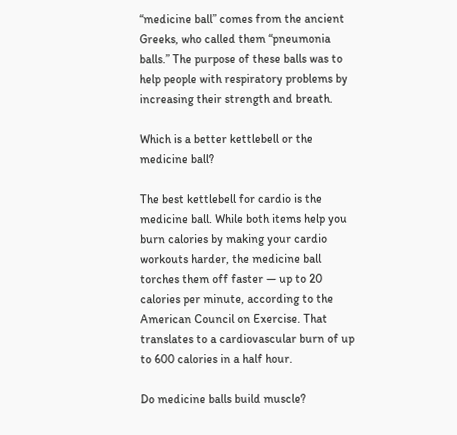“medicine ball” comes from the ancient Greeks, who called them “pneumonia balls.” The purpose of these balls was to help people with respiratory problems by increasing their strength and breath.

Which is a better kettlebell or the medicine ball?

The best kettlebell for cardio is the medicine ball. While both items help you burn calories by making your cardio workouts harder, the medicine ball torches them off faster — up to 20 calories per minute, according to the American Council on Exercise. That translates to a cardiovascular burn of up to 600 calories in a half hour.

Do medicine balls build muscle?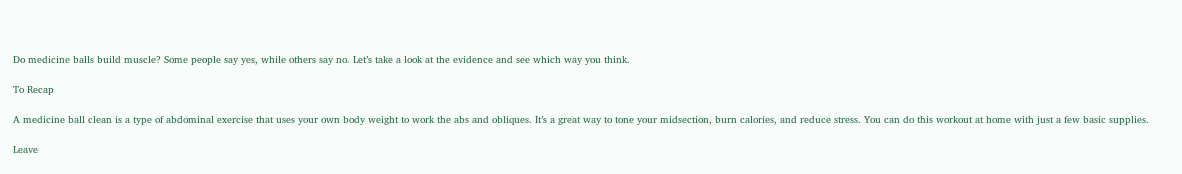Do medicine balls build muscle? Some people say yes, while others say no. Let’s take a look at the evidence and see which way you think.

To Recap

A medicine ball clean is a type of abdominal exercise that uses your own body weight to work the abs and obliques. It’s a great way to tone your midsection, burn calories, and reduce stress. You can do this workout at home with just a few basic supplies.

Leave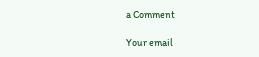a Comment

Your email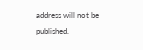address will not be published.